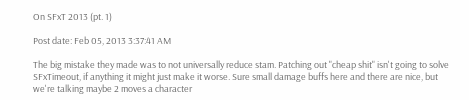On SFxT 2013 (pt. 1)

Post date: Feb 05, 2013 3:37:41 AM

The big mistake they made was to not universally reduce stam. Patching out "cheap shit" isn't going to solve SFxTimeout, if anything it might just make it worse. Sure small damage buffs here and there are nice, but we're talking maybe 2 moves a character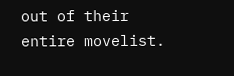out of their entire movelist.